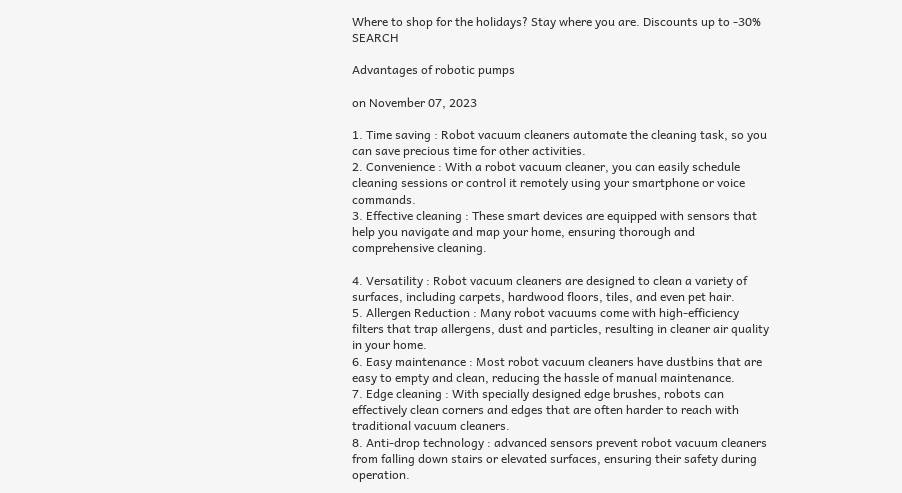Where to shop for the holidays? Stay where you are. Discounts up to -30% SEARCH

Advantages of robotic pumps

on November 07, 2023

1. Time saving : Robot vacuum cleaners automate the cleaning task, so you can save precious time for other activities.
2. Convenience : With a robot vacuum cleaner, you can easily schedule cleaning sessions or control it remotely using your smartphone or voice commands.
3. Effective cleaning : These smart devices are equipped with sensors that help you navigate and map your home, ensuring thorough and comprehensive cleaning.

4. Versatility : Robot vacuum cleaners are designed to clean a variety of surfaces, including carpets, hardwood floors, tiles, and even pet hair.
5. Allergen Reduction : Many robot vacuums come with high-efficiency filters that trap allergens, dust and particles, resulting in cleaner air quality in your home.
6. Easy maintenance : Most robot vacuum cleaners have dustbins that are easy to empty and clean, reducing the hassle of manual maintenance.
7. Edge cleaning : With specially designed edge brushes, robots can effectively clean corners and edges that are often harder to reach with traditional vacuum cleaners.
8. Anti-drop technology : advanced sensors prevent robot vacuum cleaners from falling down stairs or elevated surfaces, ensuring their safety during operation.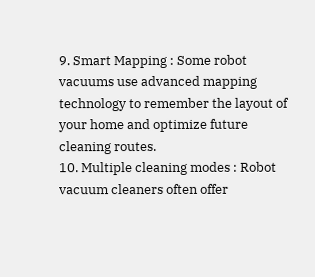9. Smart Mapping : Some robot vacuums use advanced mapping technology to remember the layout of your home and optimize future cleaning routes.
10. Multiple cleaning modes : Robot vacuum cleaners often offer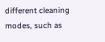different cleaning modes, such as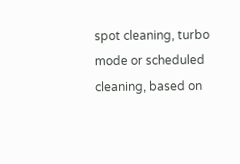spot cleaning, turbo mode or scheduled cleaning, based on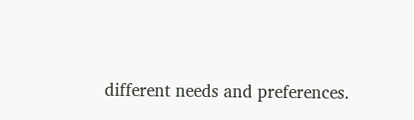different needs and preferences.